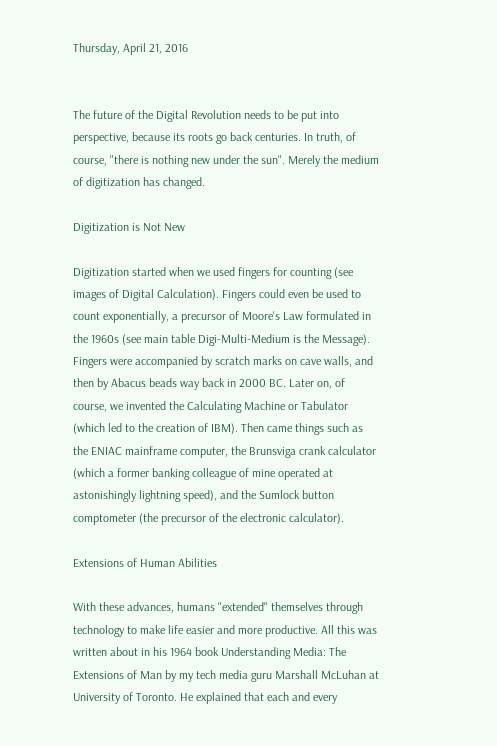Thursday, April 21, 2016


The future of the Digital Revolution needs to be put into perspective, because its roots go back centuries. In truth, of course, "there is nothing new under the sun". Merely the medium of digitization has changed.

Digitization is Not New

Digitization started when we used fingers for counting (see images of Digital Calculation). Fingers could even be used to count exponentially, a precursor of Moore's Law formulated in the 1960s (see main table Digi-Multi-Medium is the Message). Fingers were accompanied by scratch marks on cave walls, and then by Abacus beads way back in 2000 BC. Later on, of course, we invented the Calculating Machine or Tabulator (which led to the creation of IBM). Then came things such as the ENIAC mainframe computer, the Brunsviga crank calculator (which a former banking colleague of mine operated at astonishingly lightning speed), and the Sumlock button comptometer (the precursor of the electronic calculator).

Extensions of Human Abilities

With these advances, humans "extended" themselves through technology to make life easier and more productive. All this was written about in his 1964 book Understanding Media: The Extensions of Man by my tech media guru Marshall McLuhan at University of Toronto. He explained that each and every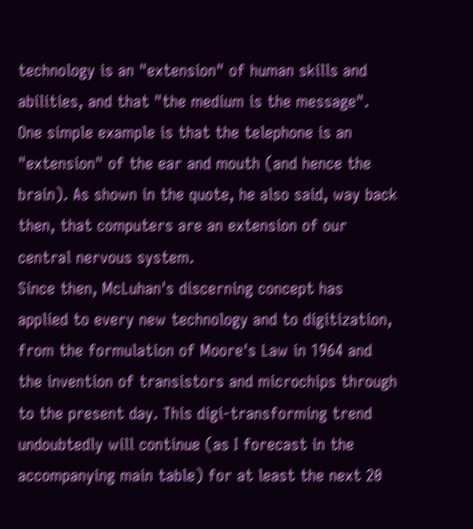technology is an "extension" of human skills and abilities, and that "the medium is the message". One simple example is that the telephone is an "extension" of the ear and mouth (and hence the brain). As shown in the quote, he also said, way back then, that computers are an extension of our central nervous system.
Since then, McLuhan's discerning concept has applied to every new technology and to digitization, from the formulation of Moore's Law in 1964 and the invention of transistors and microchips through to the present day. This digi-transforming trend undoubtedly will continue (as I forecast in the accompanying main table) for at least the next 20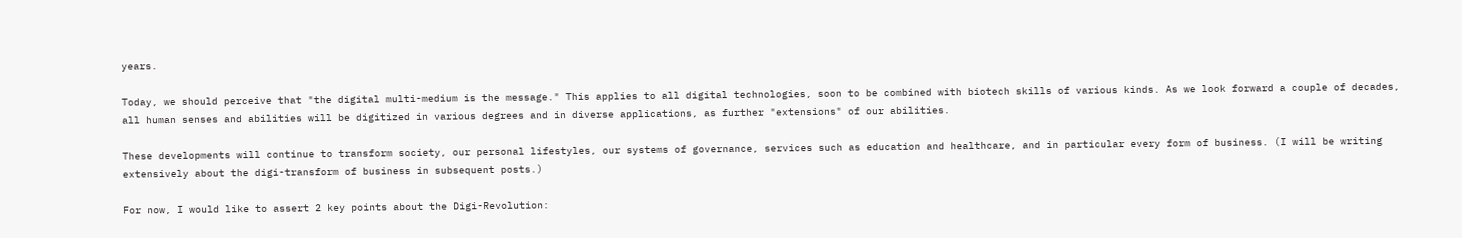years.

Today, we should perceive that "the digital multi-medium is the message." This applies to all digital technologies, soon to be combined with biotech skills of various kinds. As we look forward a couple of decades, all human senses and abilities will be digitized in various degrees and in diverse applications, as further "extensions" of our abilities.

These developments will continue to transform society, our personal lifestyles, our systems of governance, services such as education and healthcare, and in particular every form of business. (I will be writing extensively about the digi-transform of business in subsequent posts.)

For now, I would like to assert 2 key points about the Digi-Revolution: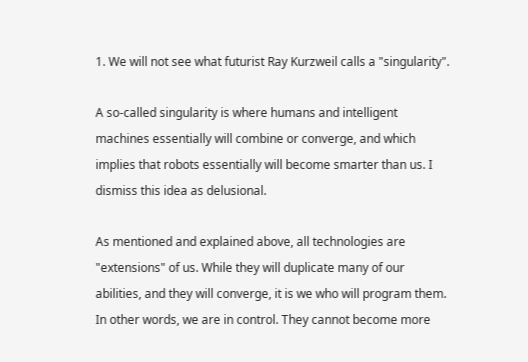1. We will not see what futurist Ray Kurzweil calls a "singularity".

A so-called singularity is where humans and intelligent machines essentially will combine or converge, and which implies that robots essentially will become smarter than us. I dismiss this idea as delusional.

As mentioned and explained above, all technologies are "extensions" of us. While they will duplicate many of our abilities, and they will converge, it is we who will program them. In other words, we are in control. They cannot become more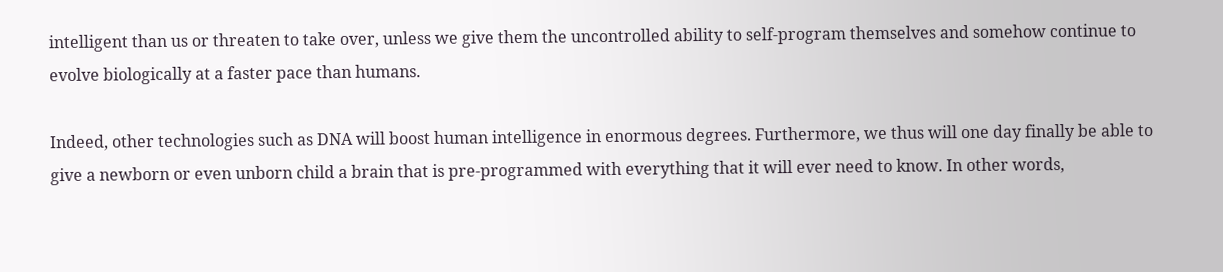intelligent than us or threaten to take over, unless we give them the uncontrolled ability to self-program themselves and somehow continue to evolve biologically at a faster pace than humans.

Indeed, other technologies such as DNA will boost human intelligence in enormous degrees. Furthermore, we thus will one day finally be able to give a newborn or even unborn child a brain that is pre-programmed with everything that it will ever need to know. In other words,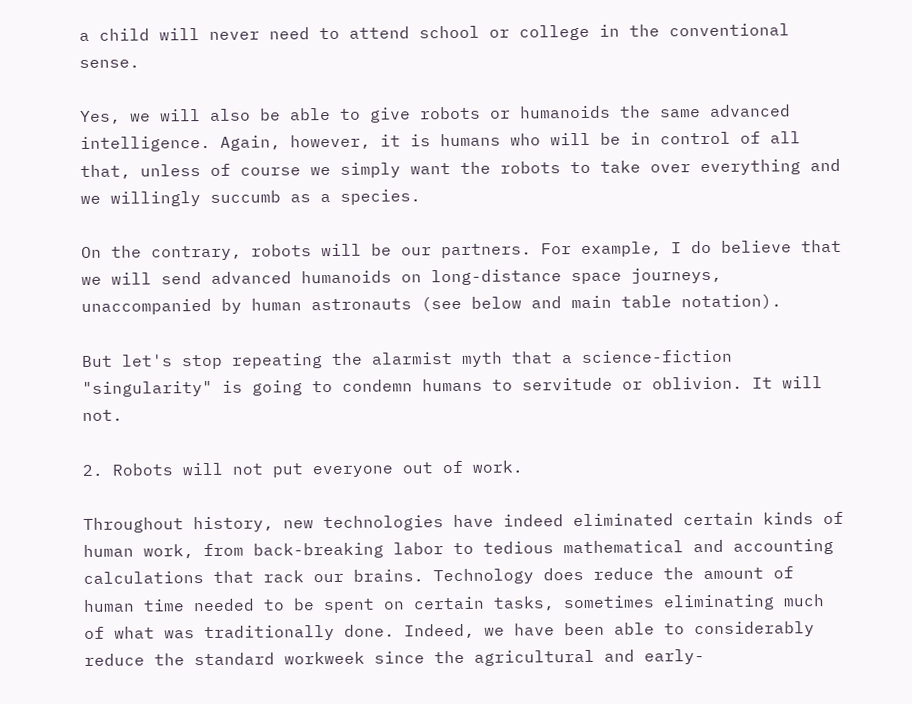a child will never need to attend school or college in the conventional sense.

Yes, we will also be able to give robots or humanoids the same advanced intelligence. Again, however, it is humans who will be in control of all that, unless of course we simply want the robots to take over everything and we willingly succumb as a species.

On the contrary, robots will be our partners. For example, I do believe that we will send advanced humanoids on long-distance space journeys, unaccompanied by human astronauts (see below and main table notation).

But let's stop repeating the alarmist myth that a science-fiction "singularity" is going to condemn humans to servitude or oblivion. It will not.

2. Robots will not put everyone out of work.

Throughout history, new technologies have indeed eliminated certain kinds of human work, from back-breaking labor to tedious mathematical and accounting calculations that rack our brains. Technology does reduce the amount of human time needed to be spent on certain tasks, sometimes eliminating much of what was traditionally done. Indeed, we have been able to considerably reduce the standard workweek since the agricultural and early-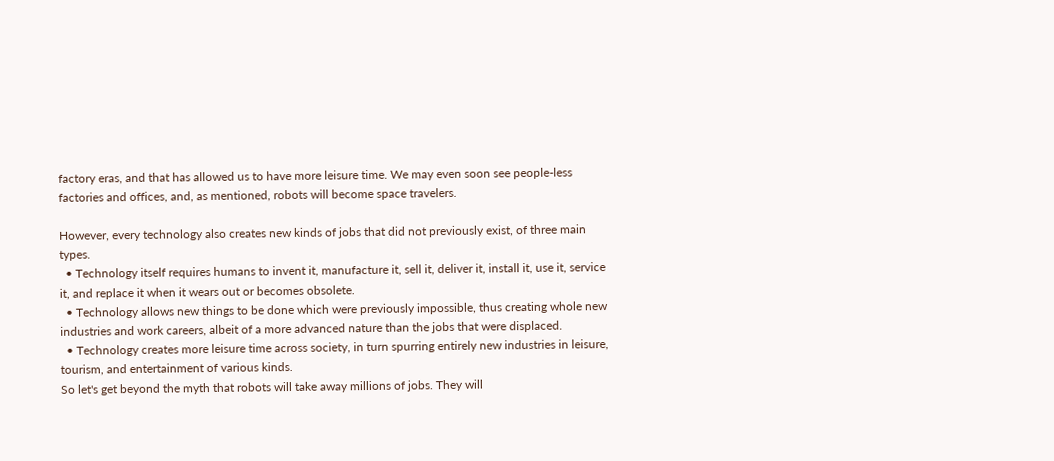factory eras, and that has allowed us to have more leisure time. We may even soon see people-less factories and offices, and, as mentioned, robots will become space travelers.

However, every technology also creates new kinds of jobs that did not previously exist, of three main types.
  • Technology itself requires humans to invent it, manufacture it, sell it, deliver it, install it, use it, service it, and replace it when it wears out or becomes obsolete.
  • Technology allows new things to be done which were previously impossible, thus creating whole new industries and work careers, albeit of a more advanced nature than the jobs that were displaced.
  • Technology creates more leisure time across society, in turn spurring entirely new industries in leisure, tourism, and entertainment of various kinds.
So let's get beyond the myth that robots will take away millions of jobs. They will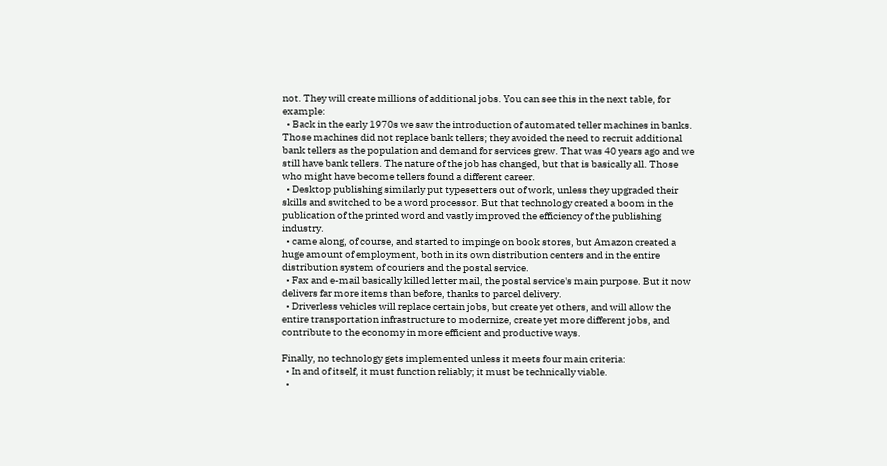not. They will create millions of additional jobs. You can see this in the next table, for example:
  • Back in the early 1970s we saw the introduction of automated teller machines in banks. Those machines did not replace bank tellers; they avoided the need to recruit additional bank tellers as the population and demand for services grew. That was 40 years ago and we still have bank tellers. The nature of the job has changed, but that is basically all. Those who might have become tellers found a different career.
  • Desktop publishing similarly put typesetters out of work, unless they upgraded their skills and switched to be a word processor. But that technology created a boom in the publication of the printed word and vastly improved the efficiency of the publishing industry.
  • came along, of course, and started to impinge on book stores, but Amazon created a huge amount of employment, both in its own distribution centers and in the entire distribution system of couriers and the postal service.
  • Fax and e-mail basically killed letter mail, the postal service's main purpose. But it now delivers far more items than before, thanks to parcel delivery.
  • Driverless vehicles will replace certain jobs, but create yet others, and will allow the entire transportation infrastructure to modernize, create yet more different jobs, and contribute to the economy in more efficient and productive ways.

Finally, no technology gets implemented unless it meets four main criteria:
  • In and of itself, it must function reliably; it must be technically viable.
  •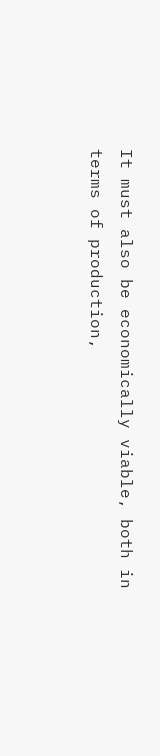It must also be economically viable, both in terms of production,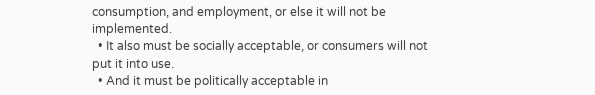consumption, and employment, or else it will not be implemented.
  • It also must be socially acceptable, or consumers will not put it into use.
  • And it must be politically acceptable in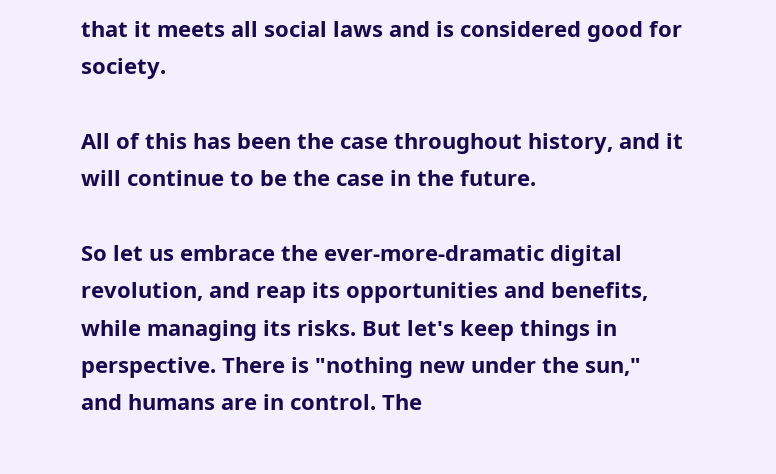that it meets all social laws and is considered good for society.

All of this has been the case throughout history, and it will continue to be the case in the future.

So let us embrace the ever-more-dramatic digital revolution, and reap its opportunities and benefits, while managing its risks. But let's keep things in perspective. There is "nothing new under the sun," and humans are in control. The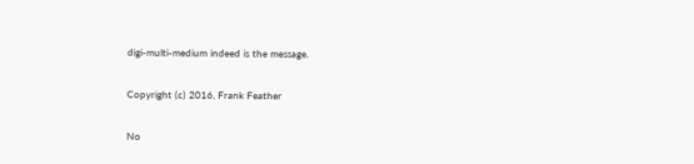digi-multi-medium indeed is the message.

Copyright (c) 2016, Frank Feather

No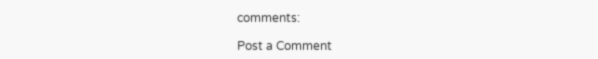comments:

Post a Comment